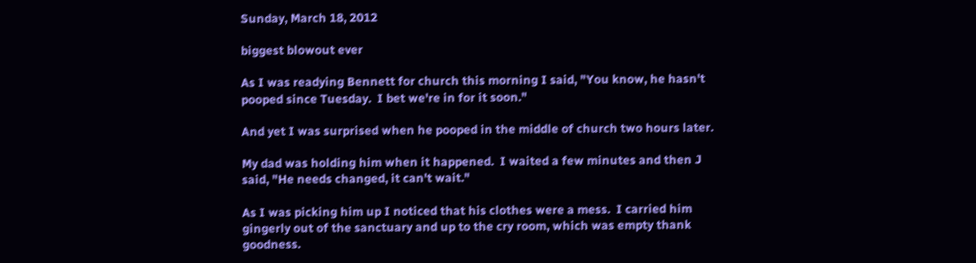Sunday, March 18, 2012

biggest blowout ever

As I was readying Bennett for church this morning I said, "You know, he hasn't pooped since Tuesday.  I bet we're in for it soon."

And yet I was surprised when he pooped in the middle of church two hours later.

My dad was holding him when it happened.  I waited a few minutes and then J said, "He needs changed, it can't wait."

As I was picking him up I noticed that his clothes were a mess.  I carried him gingerly out of the sanctuary and up to the cry room, which was empty thank goodness.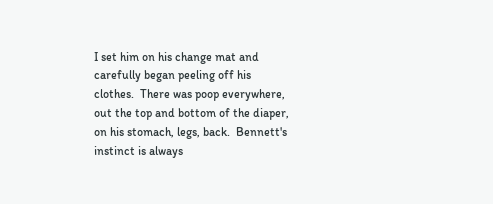I set him on his change mat and carefully began peeling off his clothes.  There was poop everywhere, out the top and bottom of the diaper, on his stomach, legs, back.  Bennett's instinct is always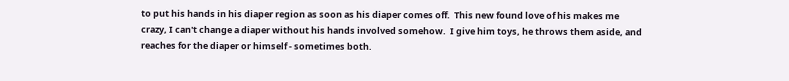to put his hands in his diaper region as soon as his diaper comes off.  This new found love of his makes me crazy, I can't change a diaper without his hands involved somehow.  I give him toys, he throws them aside, and reaches for the diaper or himself - sometimes both.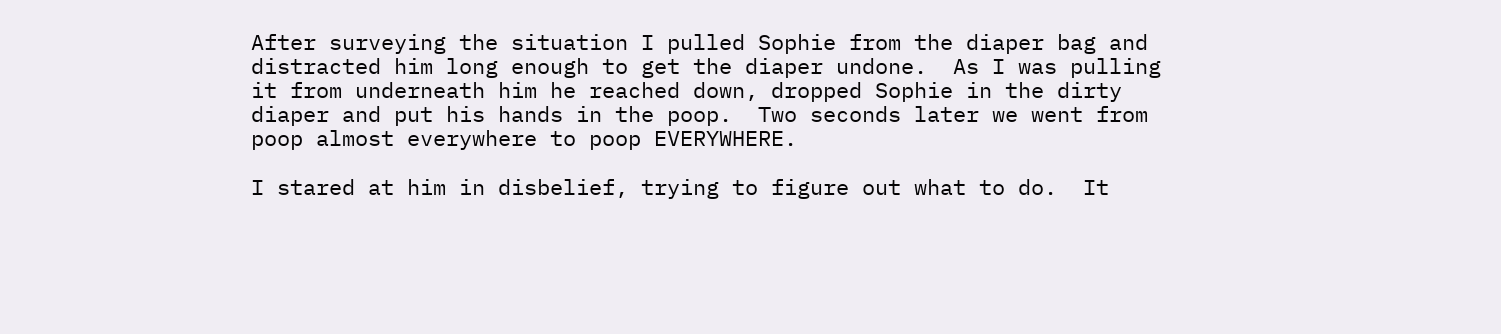After surveying the situation I pulled Sophie from the diaper bag and distracted him long enough to get the diaper undone.  As I was pulling it from underneath him he reached down, dropped Sophie in the dirty diaper and put his hands in the poop.  Two seconds later we went from poop almost everywhere to poop EVERYWHERE.

I stared at him in disbelief, trying to figure out what to do.  It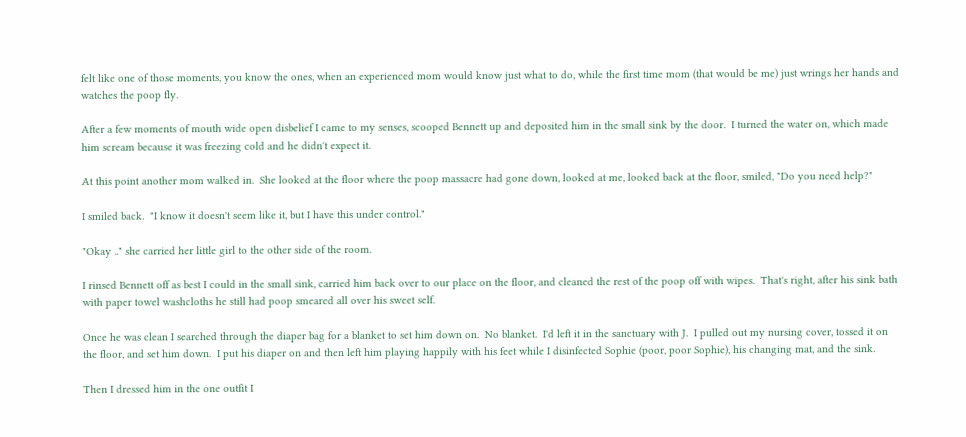felt like one of those moments, you know the ones, when an experienced mom would know just what to do, while the first time mom (that would be me) just wrings her hands and watches the poop fly.

After a few moments of mouth wide open disbelief I came to my senses, scooped Bennett up and deposited him in the small sink by the door.  I turned the water on, which made him scream because it was freezing cold and he didn't expect it.

At this point another mom walked in.  She looked at the floor where the poop massacre had gone down, looked at me, looked back at the floor, smiled, "Do you need help?"

I smiled back.  "I know it doesn't seem like it, but I have this under control."

"Okay .." she carried her little girl to the other side of the room.

I rinsed Bennett off as best I could in the small sink, carried him back over to our place on the floor, and cleaned the rest of the poop off with wipes.  That's right, after his sink bath with paper towel washcloths he still had poop smeared all over his sweet self.

Once he was clean I searched through the diaper bag for a blanket to set him down on.  No blanket.  I'd left it in the sanctuary with J.  I pulled out my nursing cover, tossed it on the floor, and set him down.  I put his diaper on and then left him playing happily with his feet while I disinfected Sophie (poor, poor Sophie), his changing mat, and the sink.

Then I dressed him in the one outfit I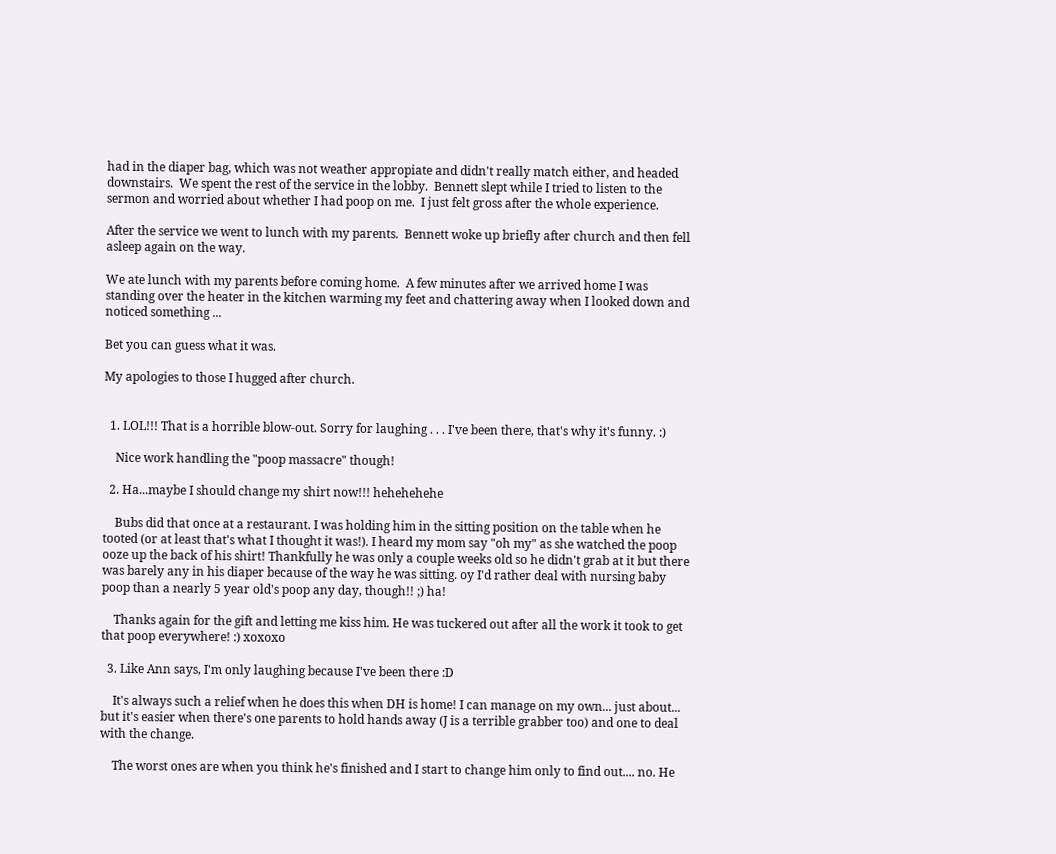had in the diaper bag, which was not weather appropiate and didn't really match either, and headed downstairs.  We spent the rest of the service in the lobby.  Bennett slept while I tried to listen to the sermon and worried about whether I had poop on me.  I just felt gross after the whole experience.

After the service we went to lunch with my parents.  Bennett woke up briefly after church and then fell asleep again on the way.

We ate lunch with my parents before coming home.  A few minutes after we arrived home I was standing over the heater in the kitchen warming my feet and chattering away when I looked down and noticed something ...

Bet you can guess what it was.

My apologies to those I hugged after church.


  1. LOL!!! That is a horrible blow-out. Sorry for laughing . . . I've been there, that's why it's funny. :)

    Nice work handling the "poop massacre" though!

  2. Ha...maybe I should change my shirt now!!! hehehehehe

    Bubs did that once at a restaurant. I was holding him in the sitting position on the table when he tooted (or at least that's what I thought it was!). I heard my mom say "oh my" as she watched the poop ooze up the back of his shirt! Thankfully he was only a couple weeks old so he didn't grab at it but there was barely any in his diaper because of the way he was sitting. oy I'd rather deal with nursing baby poop than a nearly 5 year old's poop any day, though!! ;) ha!

    Thanks again for the gift and letting me kiss him. He was tuckered out after all the work it took to get that poop everywhere! :) xoxoxo

  3. Like Ann says, I'm only laughing because I've been there :D

    It's always such a relief when he does this when DH is home! I can manage on my own... just about... but it's easier when there's one parents to hold hands away (J is a terrible grabber too) and one to deal with the change.

    The worst ones are when you think he's finished and I start to change him only to find out.... no. He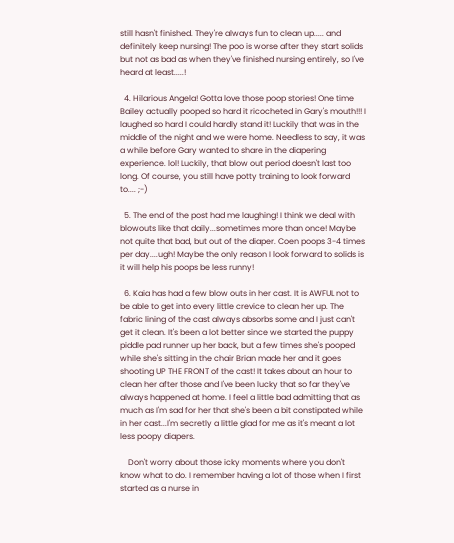still hasn't finished. They're always fun to clean up..... and definitely keep nursing! The poo is worse after they start solids but not as bad as when they've finished nursing entirely, so I've heard at least.....!

  4. Hilarious Angela! Gotta love those poop stories! One time Bailey actually pooped so hard it ricocheted in Gary's mouth!!! I laughed so hard I could hardly stand it! Luckily that was in the middle of the night and we were home. Needless to say, it was a while before Gary wanted to share in the diapering experience. lol! Luckily, that blow out period doesn't last too long. Of course, you still have potty training to look forward to.... ;-)

  5. The end of the post had me laughing! I think we deal with blowouts like that daily...sometimes more than once! Maybe not quite that bad, but out of the diaper. Coen poops 3-4 times per day....ugh! Maybe the only reason I look forward to solids is it will help his poops be less runny!

  6. Kaia has had a few blow outs in her cast. It is AWFUL not to be able to get into every little crevice to clean her up. The fabric lining of the cast always absorbs some and I just can't get it clean. It's been a lot better since we started the puppy piddle pad runner up her back, but a few times she's pooped while she's sitting in the chair Brian made her and it goes shooting UP THE FRONT of the cast! It takes about an hour to clean her after those and I've been lucky that so far they've always happened at home. I feel a little bad admitting that as much as I'm sad for her that she's been a bit constipated while in her cast...I'm secretly a little glad for me as it's meant a lot less poopy diapers.

    Don't worry about those icky moments where you don't know what to do. I remember having a lot of those when I first started as a nurse in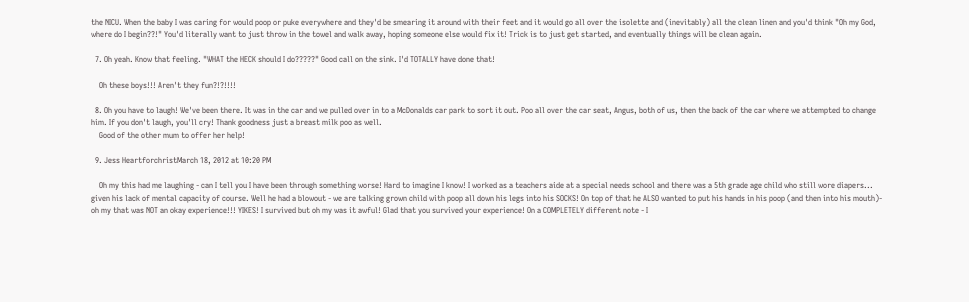the NICU. When the baby I was caring for would poop or puke everywhere and they'd be smearing it around with their feet and it would go all over the isolette and (inevitably) all the clean linen and you'd think "Oh my God, where do I begin??!" You'd literally want to just throw in the towel and walk away, hoping someone else would fix it! Trick is to just get started, and eventually things will be clean again.

  7. Oh yeah. Know that feeling. "WHAT the HECK should I do?????" Good call on the sink. I'd TOTALLY have done that!

    Oh these boys!!! Aren't they fun?!?!!!!

  8. Oh you have to laugh! We've been there. It was in the car and we pulled over in to a McDonalds car park to sort it out. Poo all over the car seat, Angus, both of us, then the back of the car where we attempted to change him. If you don't laugh, you'll cry! Thank goodness just a breast milk poo as well.
    Good of the other mum to offer her help!

  9. Jess HeartforchristMarch 18, 2012 at 10:20 PM

    Oh my this had me laughing - can I tell you I have been through something worse! Hard to imagine I know! I worked as a teachers aide at a special needs school and there was a 5th grade age child who still wore diapers... given his lack of mental capacity of course. Well he had a blowout - we are talking grown child with poop all down his legs into his SOCKS! On top of that he ALSO wanted to put his hands in his poop (and then into his mouth)- oh my that was NOT an okay experience!!! YIKES! I survived but oh my was it awful! Glad that you survived your experience! On a COMPLETELY different note - I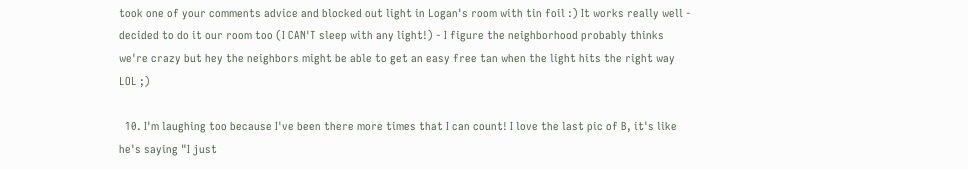took one of your comments advice and blocked out light in Logan's room with tin foil :) It works really well - decided to do it our room too (I CAN'T sleep with any light!) - I figure the neighborhood probably thinks we're crazy but hey the neighbors might be able to get an easy free tan when the light hits the right way LOL ;)

  10. I'm laughing too because I've been there more times that I can count! I love the last pic of B, it's like he's saying "I just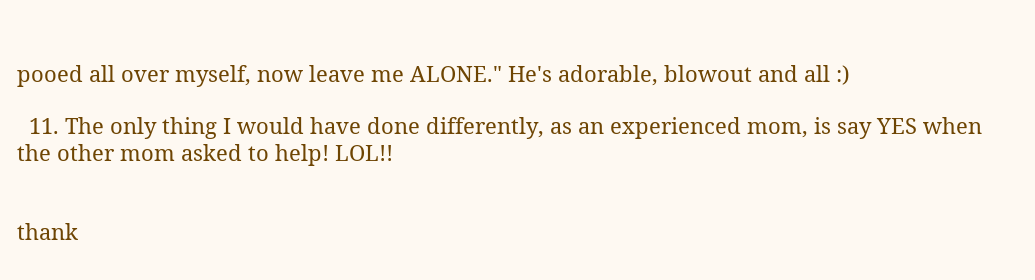pooed all over myself, now leave me ALONE." He's adorable, blowout and all :)

  11. The only thing I would have done differently, as an experienced mom, is say YES when the other mom asked to help! LOL!!


thank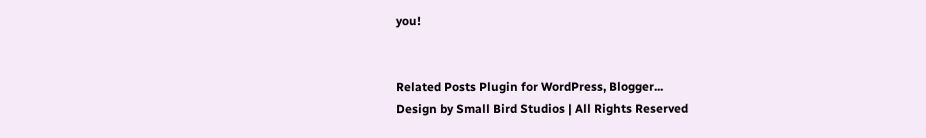you!


Related Posts Plugin for WordPress, Blogger...
Design by Small Bird Studios | All Rights Reserved